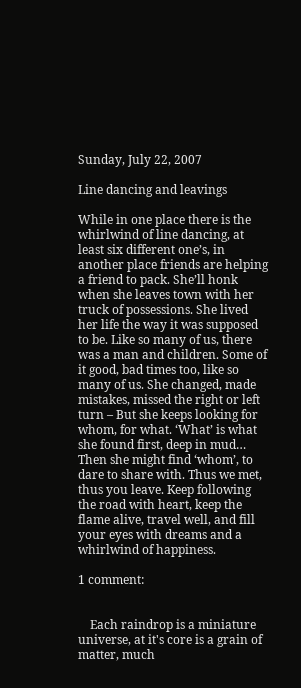Sunday, July 22, 2007

Line dancing and leavings

While in one place there is the whirlwind of line dancing, at least six different one’s, in another place friends are helping a friend to pack. She’ll honk when she leaves town with her truck of possessions. She lived her life the way it was supposed to be. Like so many of us, there was a man and children. Some of it good, bad times too, like so many of us. She changed, made mistakes, missed the right or left turn – But she keeps looking for whom, for what. ‘What’ is what she found first, deep in mud… Then she might find ‘whom’, to dare to share with. Thus we met, thus you leave. Keep following the road with heart, keep the flame alive, travel well, and fill your eyes with dreams and a whirlwind of happiness.

1 comment:


    Each raindrop is a miniature universe, at it's core is a grain of matter, much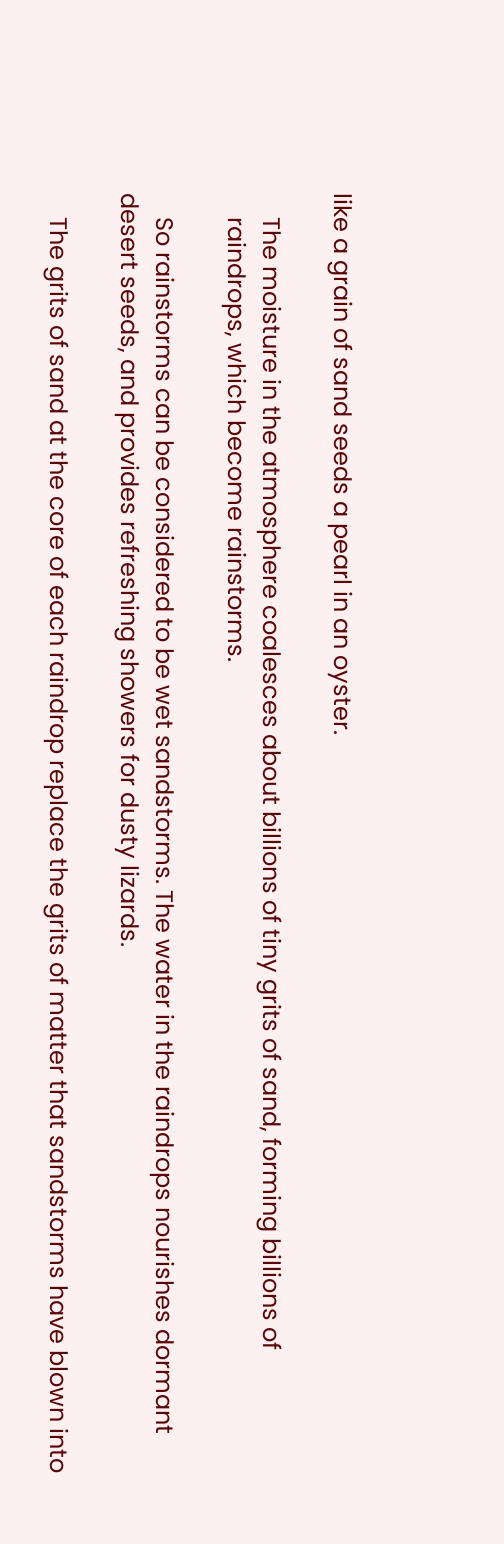like a grain of sand seeds a pearl in an oyster.

    The moisture in the atmosphere coalesces about billions of tiny grits of sand, forming billions of
    raindrops, which become rainstorms.

    So rainstorms can be considered to be wet sandstorms. The water in the raindrops nourishes dormant desert seeds, and provides refreshing showers for dusty lizards.

    The grits of sand at the core of each raindrop replace the grits of matter that sandstorms have blown into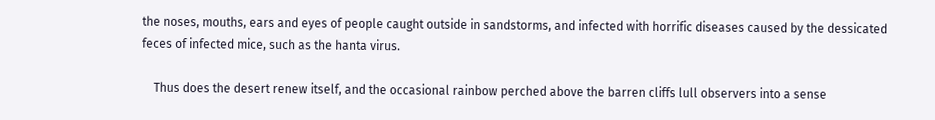the noses, mouths, ears and eyes of people caught outside in sandstorms, and infected with horrific diseases caused by the dessicated feces of infected mice, such as the hanta virus.

    Thus does the desert renew itself, and the occasional rainbow perched above the barren cliffs lull observers into a sense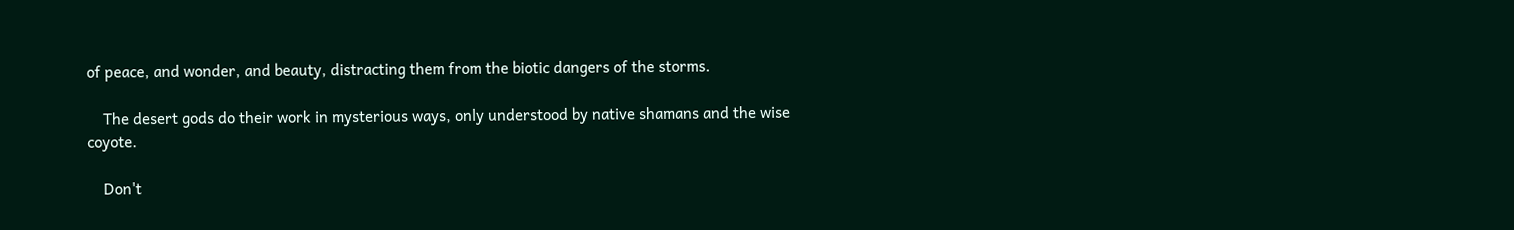of peace, and wonder, and beauty, distracting them from the biotic dangers of the storms.

    The desert gods do their work in mysterious ways, only understood by native shamans and the wise coyote.

    Don't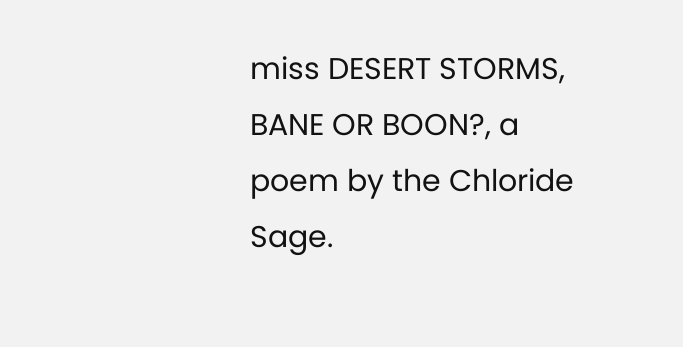miss DESERT STORMS, BANE OR BOON?, a poem by the Chloride Sage.